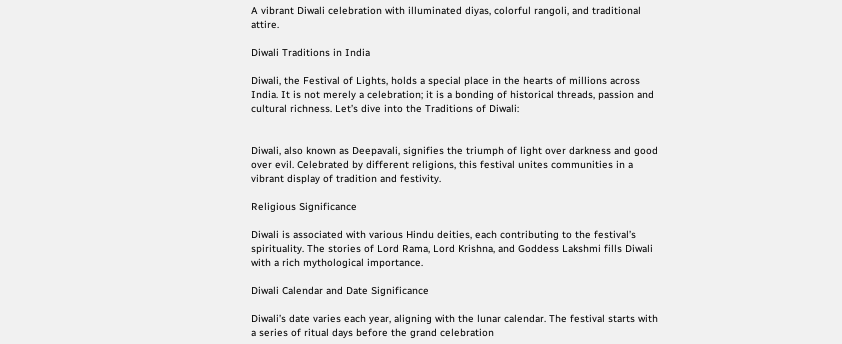A vibrant Diwali celebration with illuminated diyas, colorful rangoli, and traditional attire.

Diwali Traditions in India

Diwali, the Festival of Lights, holds a special place in the hearts of millions across India. It is not merely a celebration; it is a bonding of historical threads, passion and cultural richness. Let’s dive into the Traditions of Diwali:


Diwali, also known as Deepavali, signifies the triumph of light over darkness and good over evil. Celebrated by different religions, this festival unites communities in a vibrant display of tradition and festivity.

Religious Significance

Diwali is associated with various Hindu deities, each contributing to the festival’s spirituality. The stories of Lord Rama, Lord Krishna, and Goddess Lakshmi fills Diwali with a rich mythological importance.

Diwali Calendar and Date Significance

Diwali’s date varies each year, aligning with the lunar calendar. The festival starts with a series of ritual days before the grand celebration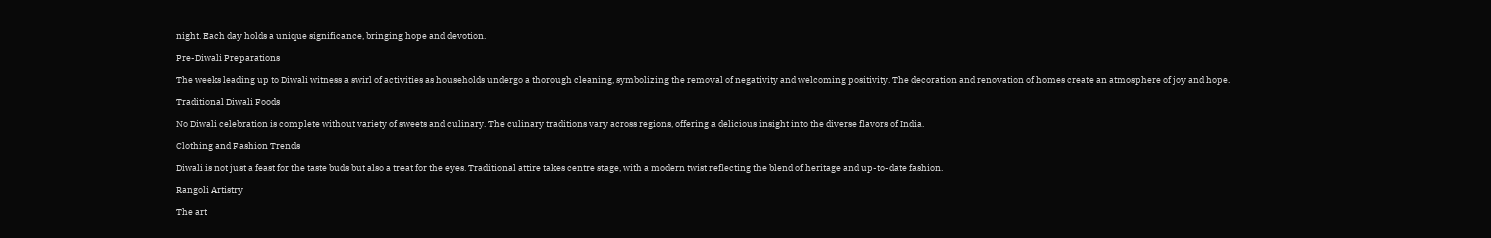night. Each day holds a unique significance, bringing hope and devotion.

Pre-Diwali Preparations

The weeks leading up to Diwali witness a swirl of activities as households undergo a thorough cleaning, symbolizing the removal of negativity and welcoming positivity. The decoration and renovation of homes create an atmosphere of joy and hope.

Traditional Diwali Foods

No Diwali celebration is complete without variety of sweets and culinary. The culinary traditions vary across regions, offering a delicious insight into the diverse flavors of India.

Clothing and Fashion Trends

Diwali is not just a feast for the taste buds but also a treat for the eyes. Traditional attire takes centre stage, with a modern twist reflecting the blend of heritage and up-to-date fashion.

Rangoli Artistry

The art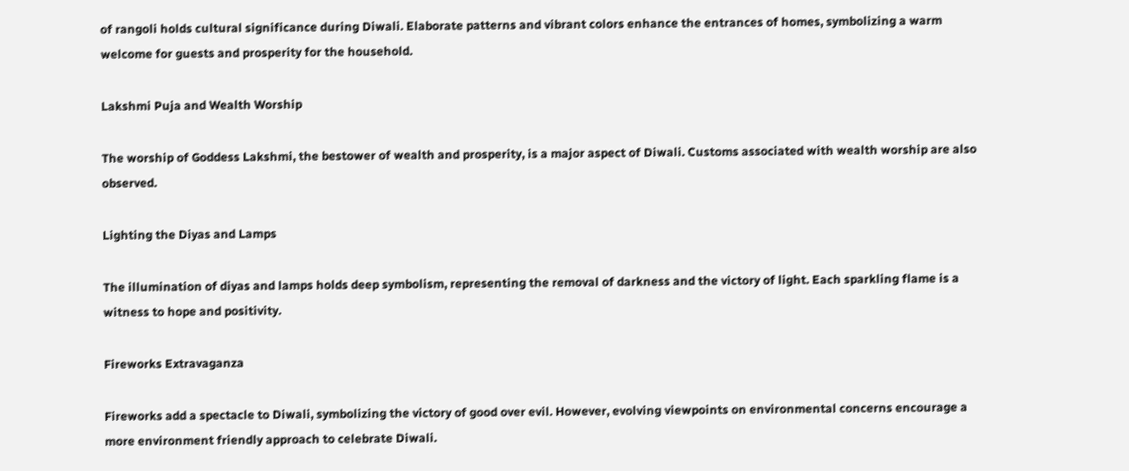of rangoli holds cultural significance during Diwali. Elaborate patterns and vibrant colors enhance the entrances of homes, symbolizing a warm welcome for guests and prosperity for the household.

Lakshmi Puja and Wealth Worship

The worship of Goddess Lakshmi, the bestower of wealth and prosperity, is a major aspect of Diwali. Customs associated with wealth worship are also observed.

Lighting the Diyas and Lamps

The illumination of diyas and lamps holds deep symbolism, representing the removal of darkness and the victory of light. Each sparkling flame is a witness to hope and positivity.

Fireworks Extravaganza

Fireworks add a spectacle to Diwali, symbolizing the victory of good over evil. However, evolving viewpoints on environmental concerns encourage a more environment friendly approach to celebrate Diwali.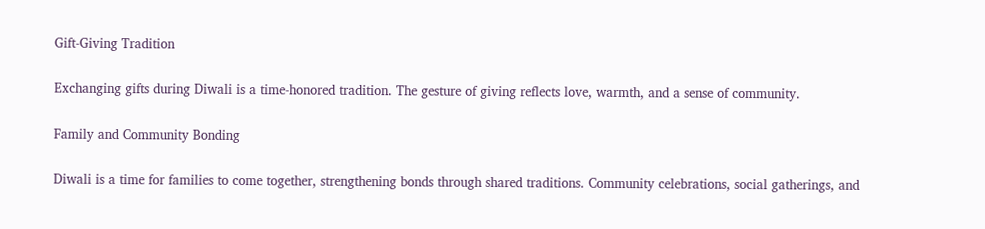Gift-Giving Tradition

Exchanging gifts during Diwali is a time-honored tradition. The gesture of giving reflects love, warmth, and a sense of community.

Family and Community Bonding

Diwali is a time for families to come together, strengthening bonds through shared traditions. Community celebrations, social gatherings, and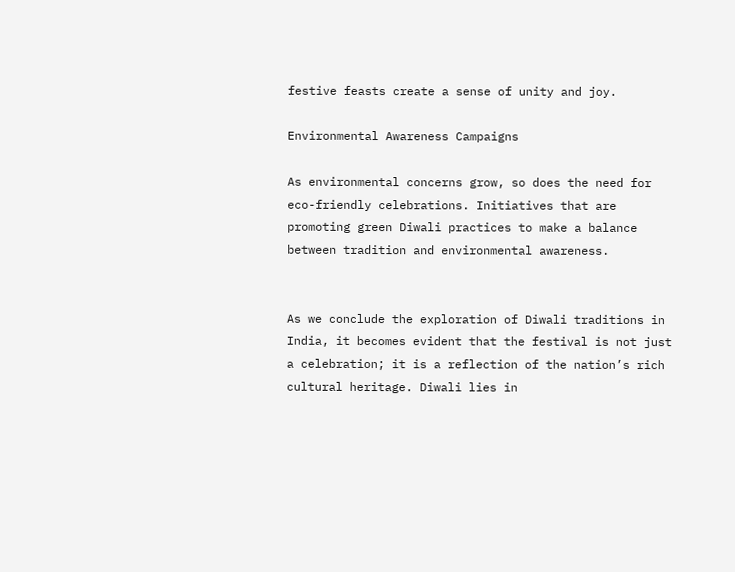festive feasts create a sense of unity and joy.

Environmental Awareness Campaigns

As environmental concerns grow, so does the need for eco-friendly celebrations. Initiatives that are promoting green Diwali practices to make a balance between tradition and environmental awareness.


As we conclude the exploration of Diwali traditions in India, it becomes evident that the festival is not just a celebration; it is a reflection of the nation’s rich cultural heritage. Diwali lies in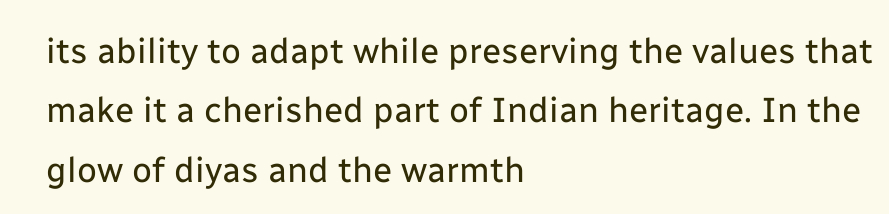its ability to adapt while preserving the values that make it a cherished part of Indian heritage. In the glow of diyas and the warmth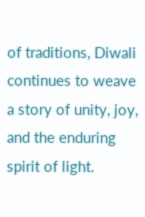of traditions, Diwali continues to weave a story of unity, joy, and the enduring spirit of light.